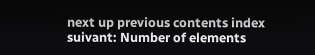next up previous contents index
suivant: Number of elements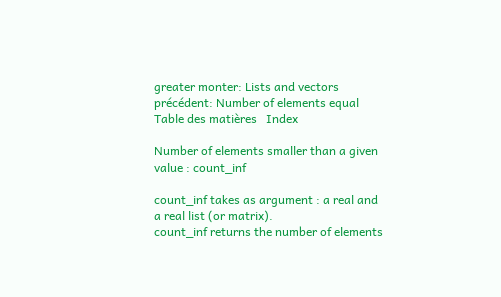greater monter: Lists and vectors précédent: Number of elements equal   Table des matières   Index

Number of elements smaller than a given value : count_inf

count_inf takes as argument : a real and a real list (or matrix).
count_inf returns the number of elements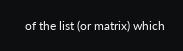of the list (or matrix) which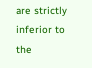are strictly inferior to the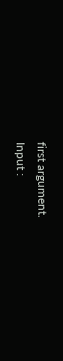first argument.
Input :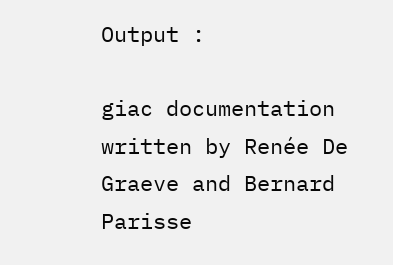Output :

giac documentation written by Renée De Graeve and Bernard Parisse